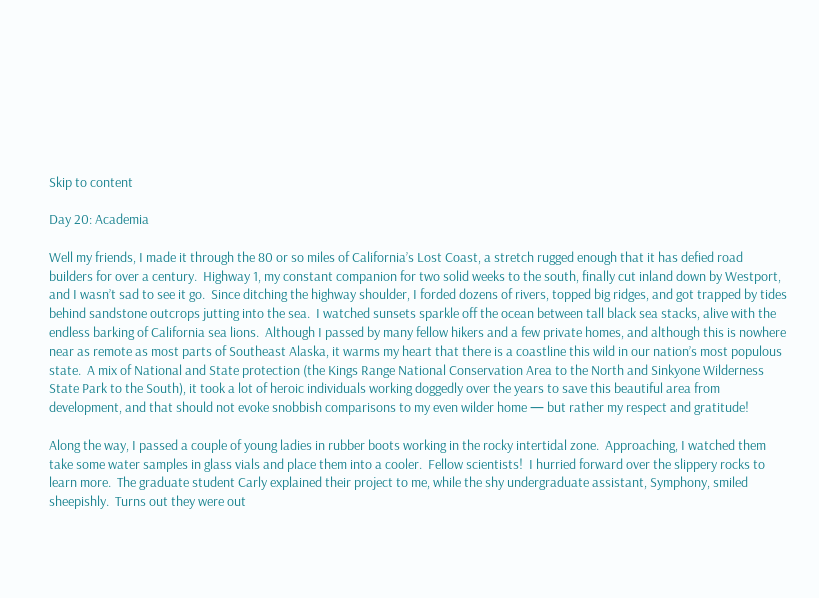Skip to content

Day 20: Academia

Well my friends, I made it through the 80 or so miles of California’s Lost Coast, a stretch rugged enough that it has defied road builders for over a century.  Highway 1, my constant companion for two solid weeks to the south, finally cut inland down by Westport, and I wasn’t sad to see it go.  Since ditching the highway shoulder, I forded dozens of rivers, topped big ridges, and got trapped by tides behind sandstone outcrops jutting into the sea.  I watched sunsets sparkle off the ocean between tall black sea stacks, alive with the endless barking of California sea lions.  Although I passed by many fellow hikers and a few private homes, and although this is nowhere near as remote as most parts of Southeast Alaska, it warms my heart that there is a coastline this wild in our nation’s most populous state.  A mix of National and State protection (the Kings Range National Conservation Area to the North and Sinkyone Wilderness State Park to the South), it took a lot of heroic individuals working doggedly over the years to save this beautiful area from development, and that should not evoke snobbish comparisons to my even wilder home — but rather my respect and gratitude!

Along the way, I passed a couple of young ladies in rubber boots working in the rocky intertidal zone.  Approaching, I watched them take some water samples in glass vials and place them into a cooler.  Fellow scientists!  I hurried forward over the slippery rocks to learn more.  The graduate student Carly explained their project to me, while the shy undergraduate assistant, Symphony, smiled sheepishly.  Turns out they were out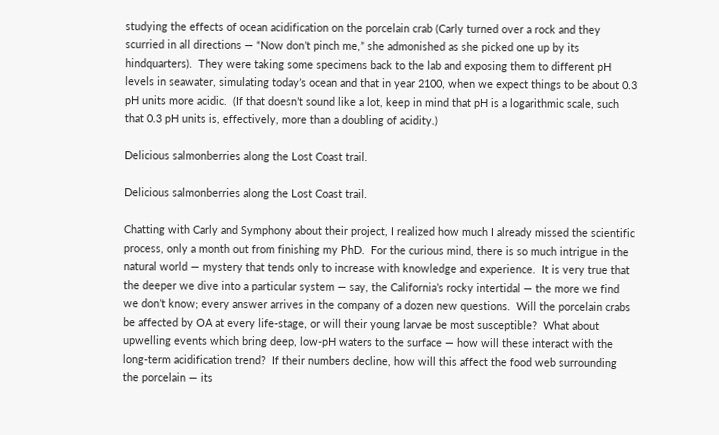studying the effects of ocean acidification on the porcelain crab (Carly turned over a rock and they scurried in all directions — “Now don’t pinch me,” she admonished as she picked one up by its hindquarters).  They were taking some specimens back to the lab and exposing them to different pH levels in seawater, simulating today’s ocean and that in year 2100, when we expect things to be about 0.3 pH units more acidic.  (If that doesn’t sound like a lot, keep in mind that pH is a logarithmic scale, such that 0.3 pH units is, effectively, more than a doubling of acidity.)

Delicious salmonberries along the Lost Coast trail.

Delicious salmonberries along the Lost Coast trail.

Chatting with Carly and Symphony about their project, I realized how much I already missed the scientific process, only a month out from finishing my PhD.  For the curious mind, there is so much intrigue in the natural world — mystery that tends only to increase with knowledge and experience.  It is very true that the deeper we dive into a particular system — say, the California’s rocky intertidal — the more we find we don’t know; every answer arrives in the company of a dozen new questions.  Will the porcelain crabs be affected by OA at every life-stage, or will their young larvae be most susceptible?  What about upwelling events which bring deep, low-pH waters to the surface — how will these interact with the long-term acidification trend?  If their numbers decline, how will this affect the food web surrounding the porcelain — its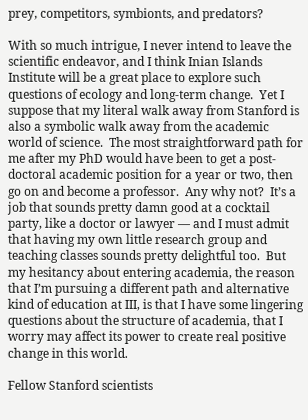prey, competitors, symbionts, and predators?

With so much intrigue, I never intend to leave the scientific endeavor, and I think Inian Islands Institute will be a great place to explore such questions of ecology and long-term change.  Yet I suppose that my literal walk away from Stanford is also a symbolic walk away from the academic world of science.  The most straightforward path for me after my PhD would have been to get a post-doctoral academic position for a year or two, then go on and become a professor.  Any why not?  It’s a job that sounds pretty damn good at a cocktail party, like a doctor or lawyer — and I must admit that having my own little research group and teaching classes sounds pretty delightful too.  But my hesitancy about entering academia, the reason that I’m pursuing a different path and alternative kind of education at III, is that I have some lingering questions about the structure of academia, that I worry may affect its power to create real positive change in this world.

Fellow Stanford scientists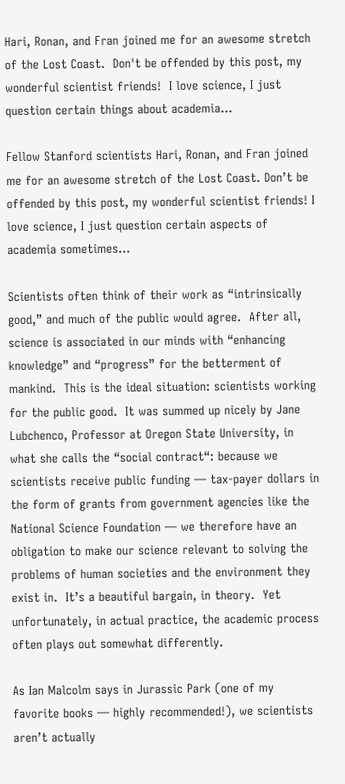Hari, Ronan, and Fran joined me for an awesome stretch of the Lost Coast.  Don't be offended by this post, my wonderful scientist friends!  I love science, I just question certain things about academia...

Fellow Stanford scientists Hari, Ronan, and Fran joined me for an awesome stretch of the Lost Coast. Don’t be offended by this post, my wonderful scientist friends! I love science, I just question certain aspects of academia sometimes…

Scientists often think of their work as “intrinsically good,” and much of the public would agree.  After all, science is associated in our minds with “enhancing knowledge” and “progress” for the betterment of mankind.  This is the ideal situation: scientists working for the public good.  It was summed up nicely by Jane Lubchenco, Professor at Oregon State University, in what she calls the “social contract“: because we scientists receive public funding — tax-payer dollars in the form of grants from government agencies like the National Science Foundation — we therefore have an obligation to make our science relevant to solving the problems of human societies and the environment they exist in.  It’s a beautiful bargain, in theory.  Yet unfortunately, in actual practice, the academic process often plays out somewhat differently.

As Ian Malcolm says in Jurassic Park (one of my favorite books — highly recommended!), we scientists aren’t actually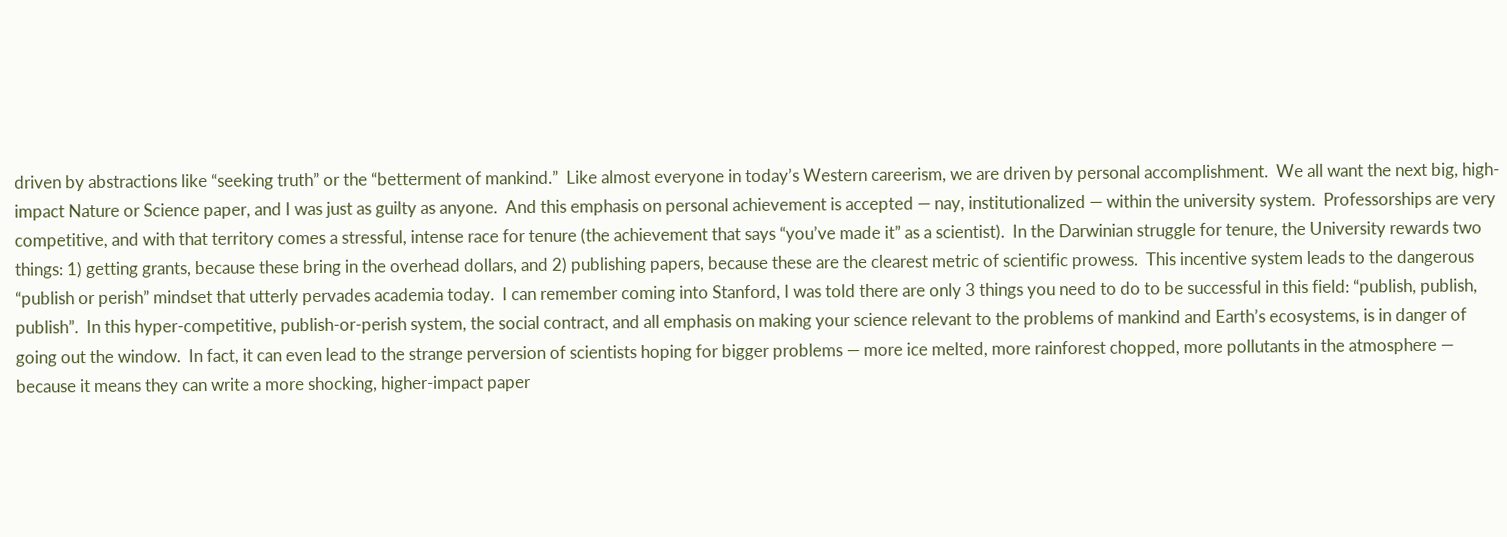driven by abstractions like “seeking truth” or the “betterment of mankind.”  Like almost everyone in today’s Western careerism, we are driven by personal accomplishment.  We all want the next big, high-impact Nature or Science paper, and I was just as guilty as anyone.  And this emphasis on personal achievement is accepted — nay, institutionalized — within the university system.  Professorships are very competitive, and with that territory comes a stressful, intense race for tenure (the achievement that says “you’ve made it” as a scientist).  In the Darwinian struggle for tenure, the University rewards two things: 1) getting grants, because these bring in the overhead dollars, and 2) publishing papers, because these are the clearest metric of scientific prowess.  This incentive system leads to the dangerous “publish or perish” mindset that utterly pervades academia today.  I can remember coming into Stanford, I was told there are only 3 things you need to do to be successful in this field: “publish, publish, publish”.  In this hyper-competitive, publish-or-perish system, the social contract, and all emphasis on making your science relevant to the problems of mankind and Earth’s ecosystems, is in danger of going out the window.  In fact, it can even lead to the strange perversion of scientists hoping for bigger problems — more ice melted, more rainforest chopped, more pollutants in the atmosphere — because it means they can write a more shocking, higher-impact paper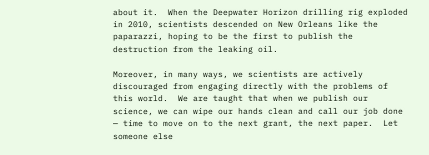about it.  When the Deepwater Horizon drilling rig exploded in 2010, scientists descended on New Orleans like the paparazzi, hoping to be the first to publish the destruction from the leaking oil.

Moreover, in many ways, we scientists are actively discouraged from engaging directly with the problems of this world.  We are taught that when we publish our science, we can wipe our hands clean and call our job done — time to move on to the next grant, the next paper.  Let someone else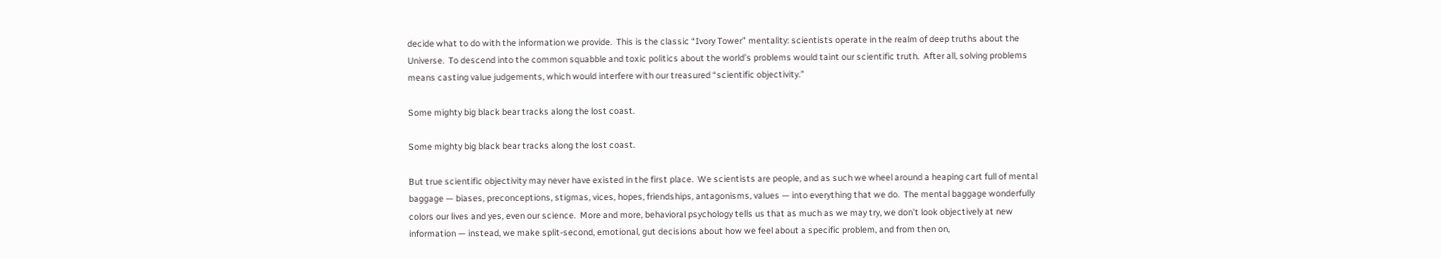decide what to do with the information we provide.  This is the classic “Ivory Tower” mentality: scientists operate in the realm of deep truths about the Universe.  To descend into the common squabble and toxic politics about the world’s problems would taint our scientific truth.  After all, solving problems means casting value judgements, which would interfere with our treasured “scientific objectivity.”

Some mighty big black bear tracks along the lost coast.

Some mighty big black bear tracks along the lost coast.

But true scientific objectivity may never have existed in the first place.  We scientists are people, and as such we wheel around a heaping cart full of mental baggage — biases, preconceptions, stigmas, vices, hopes, friendships, antagonisms, values — into everything that we do.  The mental baggage wonderfully colors our lives and yes, even our science.  More and more, behavioral psychology tells us that as much as we may try, we don’t look objectively at new information — instead, we make split-second, emotional, gut decisions about how we feel about a specific problem, and from then on,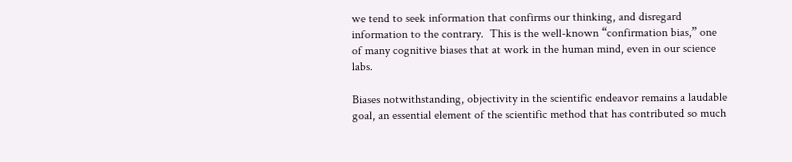we tend to seek information that confirms our thinking, and disregard information to the contrary.  This is the well-known “confirmation bias,” one of many cognitive biases that at work in the human mind, even in our science labs.

Biases notwithstanding, objectivity in the scientific endeavor remains a laudable goal, an essential element of the scientific method that has contributed so much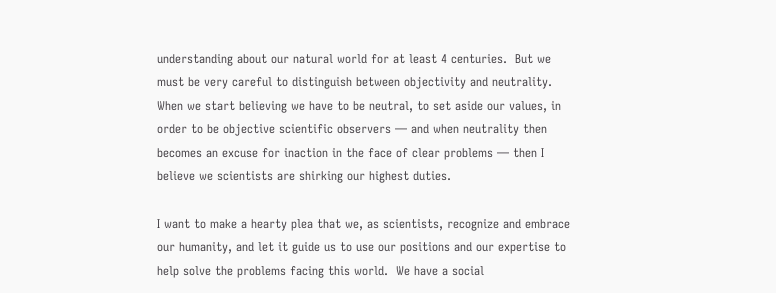understanding about our natural world for at least 4 centuries.  But we must be very careful to distinguish between objectivity and neutrality.  When we start believing we have to be neutral, to set aside our values, in order to be objective scientific observers — and when neutrality then becomes an excuse for inaction in the face of clear problems — then I believe we scientists are shirking our highest duties.

I want to make a hearty plea that we, as scientists, recognize and embrace our humanity, and let it guide us to use our positions and our expertise to help solve the problems facing this world.  We have a social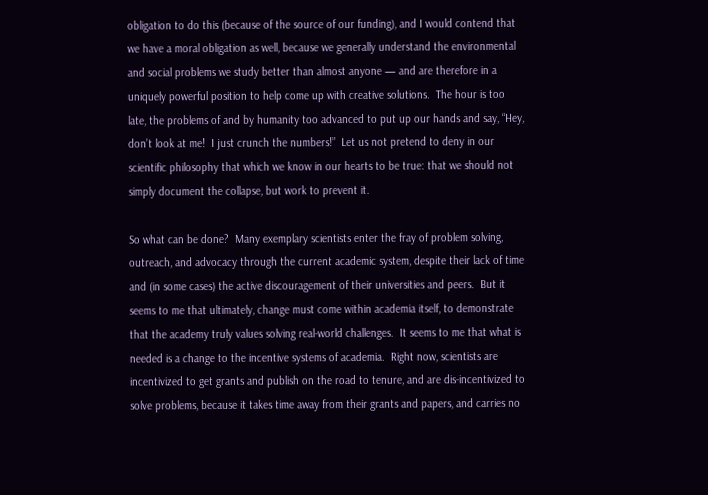obligation to do this (because of the source of our funding), and I would contend that we have a moral obligation as well, because we generally understand the environmental and social problems we study better than almost anyone — and are therefore in a uniquely powerful position to help come up with creative solutions.  The hour is too late, the problems of and by humanity too advanced to put up our hands and say, “Hey, don’t look at me!  I just crunch the numbers!”  Let us not pretend to deny in our scientific philosophy that which we know in our hearts to be true: that we should not simply document the collapse, but work to prevent it.

So what can be done?  Many exemplary scientists enter the fray of problem solving, outreach, and advocacy through the current academic system, despite their lack of time and (in some cases) the active discouragement of their universities and peers.  But it seems to me that ultimately, change must come within academia itself, to demonstrate that the academy truly values solving real-world challenges.  It seems to me that what is needed is a change to the incentive systems of academia.  Right now, scientists are incentivized to get grants and publish on the road to tenure, and are dis-incentivized to solve problems, because it takes time away from their grants and papers, and carries no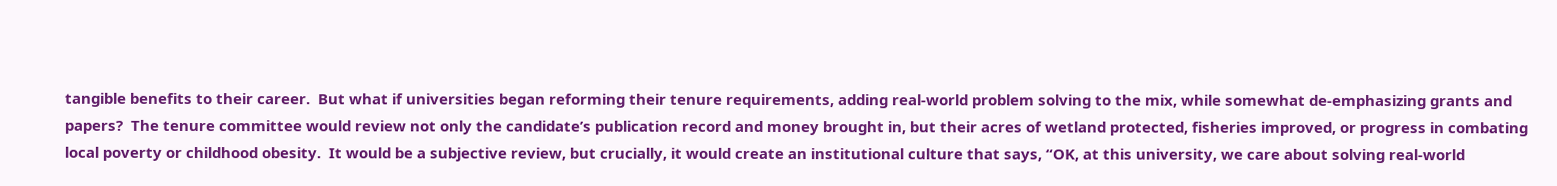tangible benefits to their career.  But what if universities began reforming their tenure requirements, adding real-world problem solving to the mix, while somewhat de-emphasizing grants and papers?  The tenure committee would review not only the candidate’s publication record and money brought in, but their acres of wetland protected, fisheries improved, or progress in combating local poverty or childhood obesity.  It would be a subjective review, but crucially, it would create an institutional culture that says, “OK, at this university, we care about solving real-world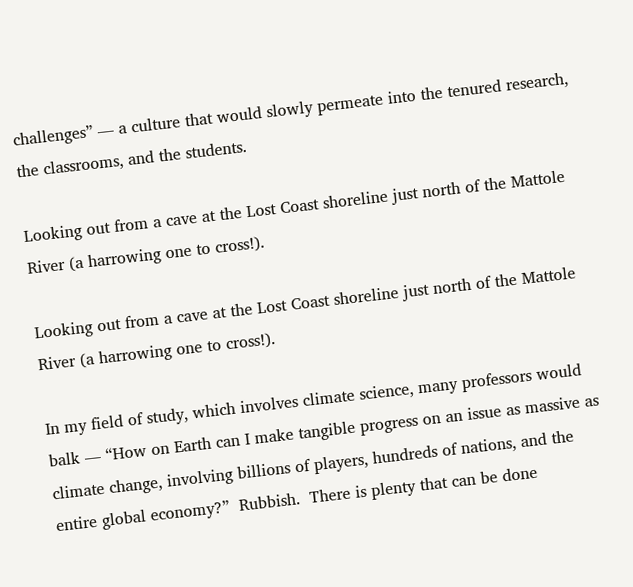challenges” — a culture that would slowly permeate into the tenured research, the classrooms, and the students.

Looking out from a cave at the Lost Coast shoreline just north of the Mattole River (a harrowing one to cross!).

Looking out from a cave at the Lost Coast shoreline just north of the Mattole River (a harrowing one to cross!).

In my field of study, which involves climate science, many professors would balk — “How on Earth can I make tangible progress on an issue as massive as climate change, involving billions of players, hundreds of nations, and the entire global economy?”  Rubbish.  There is plenty that can be done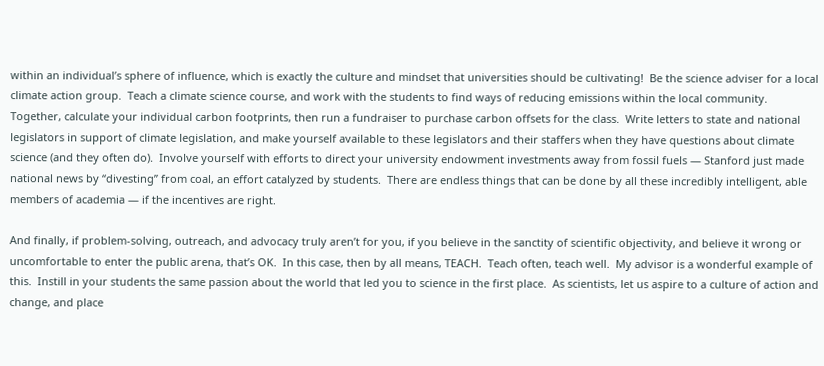within an individual’s sphere of influence, which is exactly the culture and mindset that universities should be cultivating!  Be the science adviser for a local climate action group.  Teach a climate science course, and work with the students to find ways of reducing emissions within the local community.  Together, calculate your individual carbon footprints, then run a fundraiser to purchase carbon offsets for the class.  Write letters to state and national legislators in support of climate legislation, and make yourself available to these legislators and their staffers when they have questions about climate science (and they often do).  Involve yourself with efforts to direct your university endowment investments away from fossil fuels — Stanford just made national news by “divesting” from coal, an effort catalyzed by students.  There are endless things that can be done by all these incredibly intelligent, able members of academia — if the incentives are right.

And finally, if problem-solving, outreach, and advocacy truly aren’t for you, if you believe in the sanctity of scientific objectivity, and believe it wrong or uncomfortable to enter the public arena, that’s OK.  In this case, then by all means, TEACH.  Teach often, teach well.  My advisor is a wonderful example of this.  Instill in your students the same passion about the world that led you to science in the first place.  As scientists, let us aspire to a culture of action and change, and place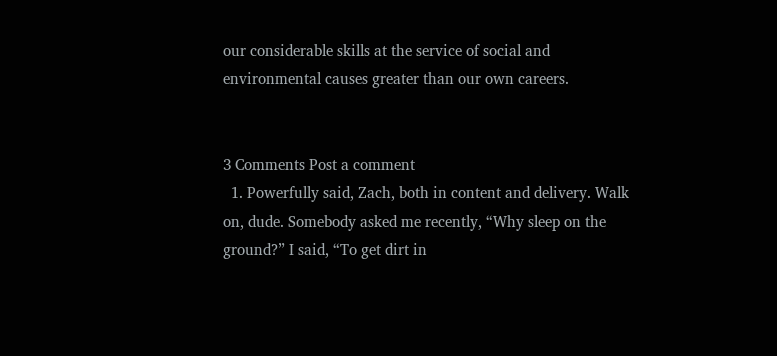our considerable skills at the service of social and environmental causes greater than our own careers.


3 Comments Post a comment
  1. Powerfully said, Zach, both in content and delivery. Walk on, dude. Somebody asked me recently, “Why sleep on the ground?” I said, “To get dirt in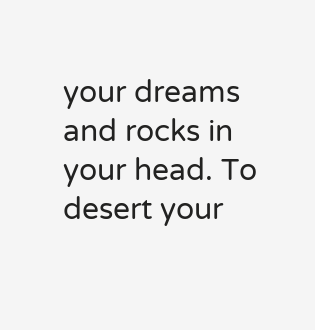your dreams and rocks in your head. To desert your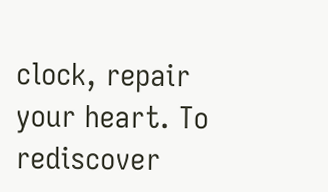clock, repair your heart. To rediscover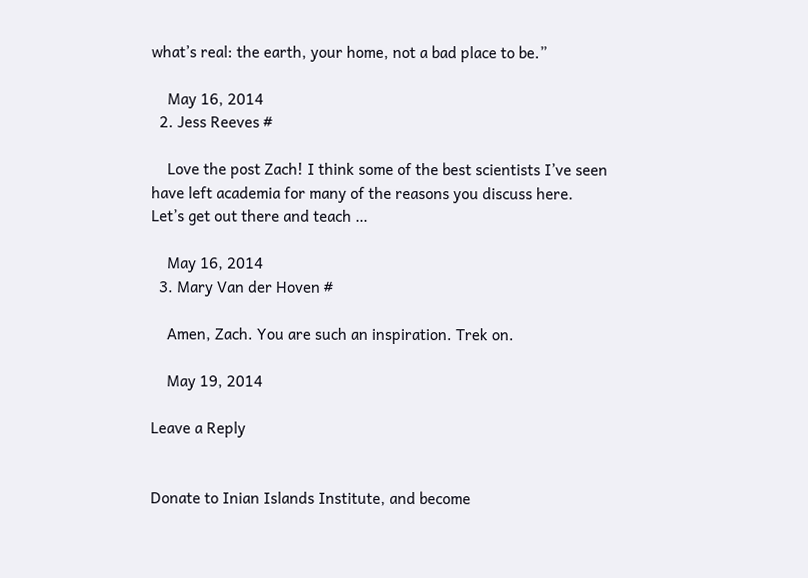what’s real: the earth, your home, not a bad place to be.”

    May 16, 2014
  2. Jess Reeves #

    Love the post Zach! I think some of the best scientists I’ve seen have left academia for many of the reasons you discuss here. Let’s get out there and teach …

    May 16, 2014
  3. Mary Van der Hoven #

    Amen, Zach. You are such an inspiration. Trek on.

    May 19, 2014

Leave a Reply


Donate to Inian Islands Institute, and become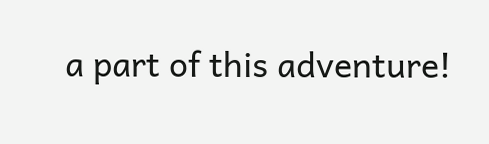a part of this adventure!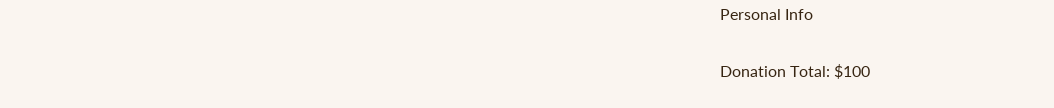Personal Info

Donation Total: $100